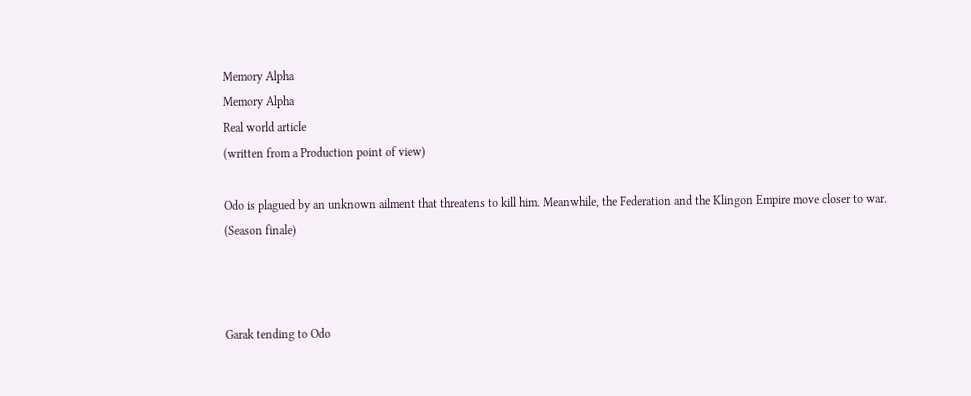Memory Alpha
Memory Alpha
Real world article
(written from a Production point of view)

Odo is plagued by an unknown ailment that threatens to kill him. Meanwhile, the Federation and the Klingon Empire move closer to war. (Season finale)



Garak tending to Odo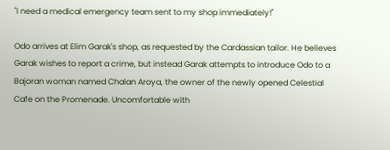"I need a medical emergency team sent to my shop immediately!"

Odo arrives at Elim Garak's shop, as requested by the Cardassian tailor. He believes Garak wishes to report a crime, but instead Garak attempts to introduce Odo to a Bajoran woman named Chalan Aroya, the owner of the newly opened Celestial Cafe on the Promenade. Uncomfortable with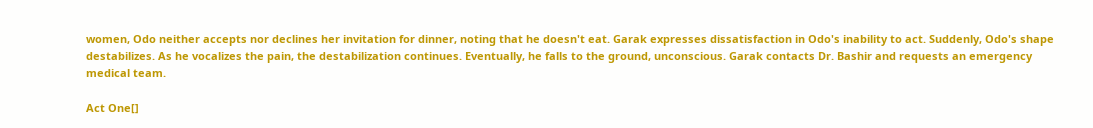women, Odo neither accepts nor declines her invitation for dinner, noting that he doesn't eat. Garak expresses dissatisfaction in Odo's inability to act. Suddenly, Odo's shape destabilizes. As he vocalizes the pain, the destabilization continues. Eventually, he falls to the ground, unconscious. Garak contacts Dr. Bashir and requests an emergency medical team.

Act One[]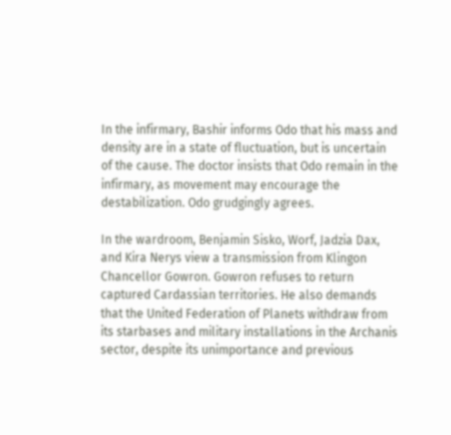In the infirmary, Bashir informs Odo that his mass and density are in a state of fluctuation, but is uncertain of the cause. The doctor insists that Odo remain in the infirmary, as movement may encourage the destabilization. Odo grudgingly agrees.

In the wardroom, Benjamin Sisko, Worf, Jadzia Dax, and Kira Nerys view a transmission from Klingon Chancellor Gowron. Gowron refuses to return captured Cardassian territories. He also demands that the United Federation of Planets withdraw from its starbases and military installations in the Archanis sector, despite its unimportance and previous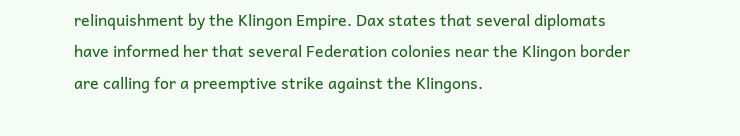relinquishment by the Klingon Empire. Dax states that several diplomats have informed her that several Federation colonies near the Klingon border are calling for a preemptive strike against the Klingons.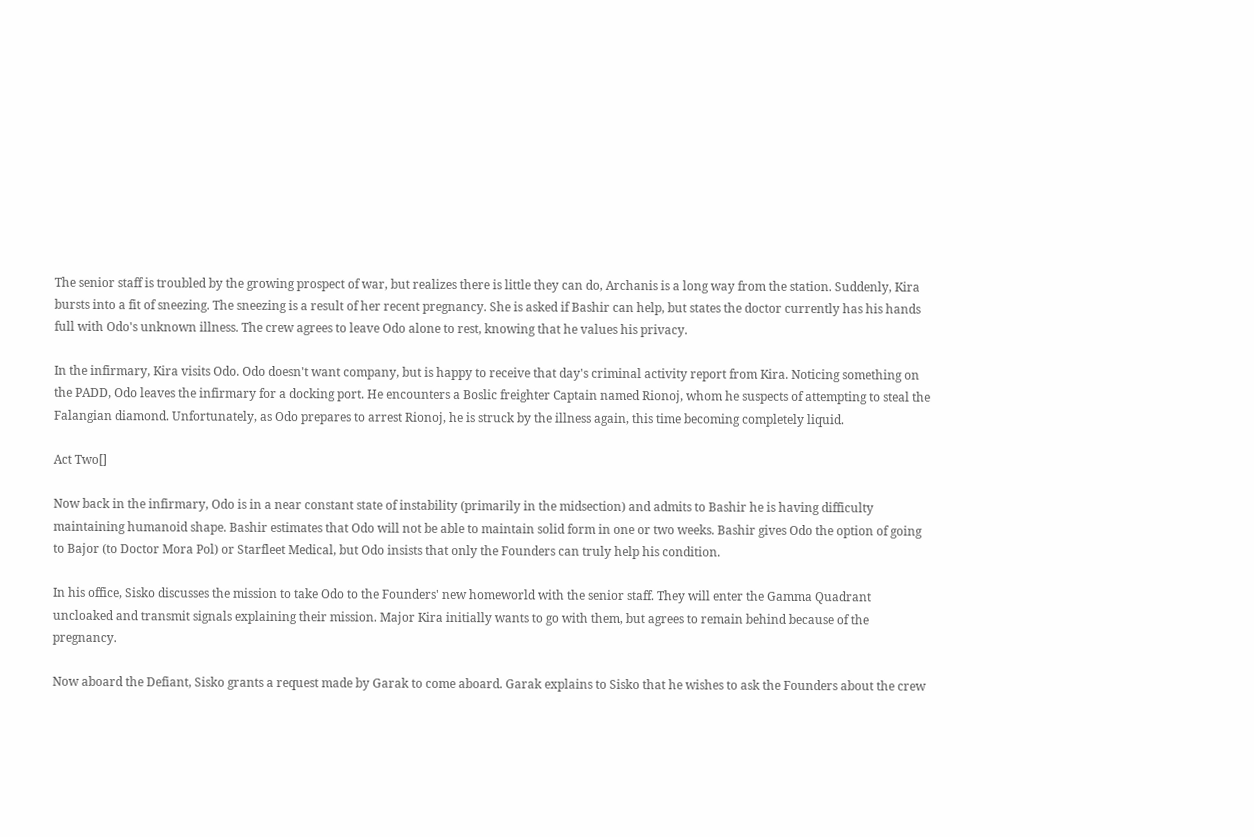The senior staff is troubled by the growing prospect of war, but realizes there is little they can do, Archanis is a long way from the station. Suddenly, Kira bursts into a fit of sneezing. The sneezing is a result of her recent pregnancy. She is asked if Bashir can help, but states the doctor currently has his hands full with Odo's unknown illness. The crew agrees to leave Odo alone to rest, knowing that he values his privacy.

In the infirmary, Kira visits Odo. Odo doesn't want company, but is happy to receive that day's criminal activity report from Kira. Noticing something on the PADD, Odo leaves the infirmary for a docking port. He encounters a Boslic freighter Captain named Rionoj, whom he suspects of attempting to steal the Falangian diamond. Unfortunately, as Odo prepares to arrest Rionoj, he is struck by the illness again, this time becoming completely liquid.

Act Two[]

Now back in the infirmary, Odo is in a near constant state of instability (primarily in the midsection) and admits to Bashir he is having difficulty maintaining humanoid shape. Bashir estimates that Odo will not be able to maintain solid form in one or two weeks. Bashir gives Odo the option of going to Bajor (to Doctor Mora Pol) or Starfleet Medical, but Odo insists that only the Founders can truly help his condition.

In his office, Sisko discusses the mission to take Odo to the Founders' new homeworld with the senior staff. They will enter the Gamma Quadrant uncloaked and transmit signals explaining their mission. Major Kira initially wants to go with them, but agrees to remain behind because of the pregnancy.

Now aboard the Defiant, Sisko grants a request made by Garak to come aboard. Garak explains to Sisko that he wishes to ask the Founders about the crew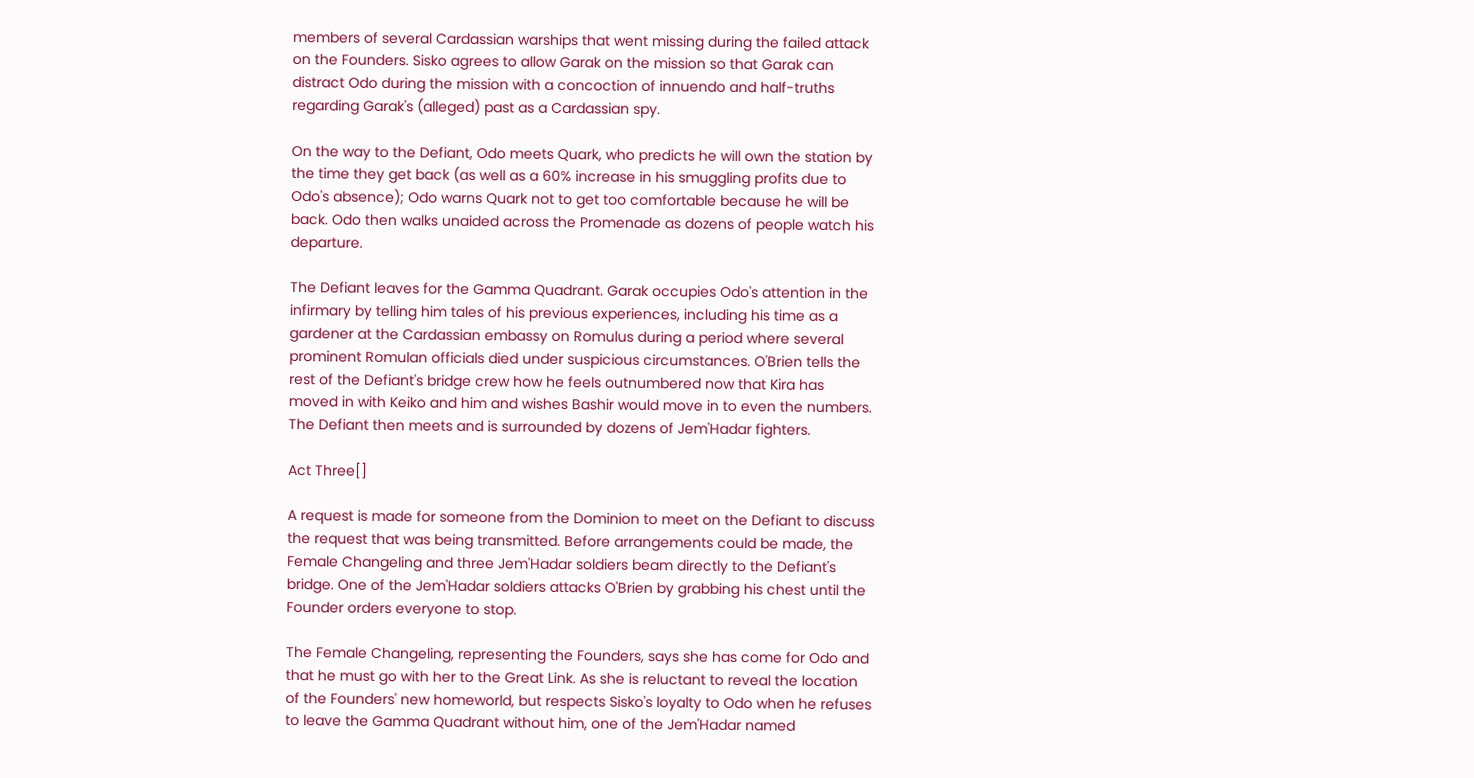members of several Cardassian warships that went missing during the failed attack on the Founders. Sisko agrees to allow Garak on the mission so that Garak can distract Odo during the mission with a concoction of innuendo and half-truths regarding Garak's (alleged) past as a Cardassian spy.

On the way to the Defiant, Odo meets Quark, who predicts he will own the station by the time they get back (as well as a 60% increase in his smuggling profits due to Odo's absence); Odo warns Quark not to get too comfortable because he will be back. Odo then walks unaided across the Promenade as dozens of people watch his departure.

The Defiant leaves for the Gamma Quadrant. Garak occupies Odo's attention in the infirmary by telling him tales of his previous experiences, including his time as a gardener at the Cardassian embassy on Romulus during a period where several prominent Romulan officials died under suspicious circumstances. O'Brien tells the rest of the Defiant's bridge crew how he feels outnumbered now that Kira has moved in with Keiko and him and wishes Bashir would move in to even the numbers. The Defiant then meets and is surrounded by dozens of Jem'Hadar fighters.

Act Three[]

A request is made for someone from the Dominion to meet on the Defiant to discuss the request that was being transmitted. Before arrangements could be made, the Female Changeling and three Jem'Hadar soldiers beam directly to the Defiant's bridge. One of the Jem'Hadar soldiers attacks O'Brien by grabbing his chest until the Founder orders everyone to stop.

The Female Changeling, representing the Founders, says she has come for Odo and that he must go with her to the Great Link. As she is reluctant to reveal the location of the Founders' new homeworld, but respects Sisko's loyalty to Odo when he refuses to leave the Gamma Quadrant without him, one of the Jem'Hadar named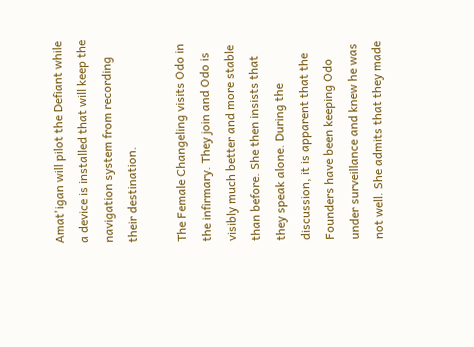Amat'igan will pilot the Defiant while a device is installed that will keep the navigation system from recording their destination.

The Female Changeling visits Odo in the infirmary. They join and Odo is visibly much better and more stable than before. She then insists that they speak alone. During the discussion, it is apparent that the Founders have been keeping Odo under surveillance and knew he was not well. She admits that they made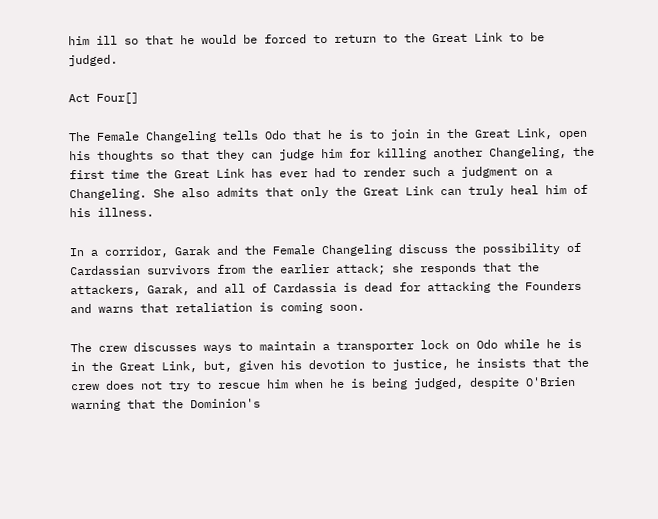him ill so that he would be forced to return to the Great Link to be judged.

Act Four[]

The Female Changeling tells Odo that he is to join in the Great Link, open his thoughts so that they can judge him for killing another Changeling, the first time the Great Link has ever had to render such a judgment on a Changeling. She also admits that only the Great Link can truly heal him of his illness.

In a corridor, Garak and the Female Changeling discuss the possibility of Cardassian survivors from the earlier attack; she responds that the attackers, Garak, and all of Cardassia is dead for attacking the Founders and warns that retaliation is coming soon.

The crew discusses ways to maintain a transporter lock on Odo while he is in the Great Link, but, given his devotion to justice, he insists that the crew does not try to rescue him when he is being judged, despite O'Brien warning that the Dominion's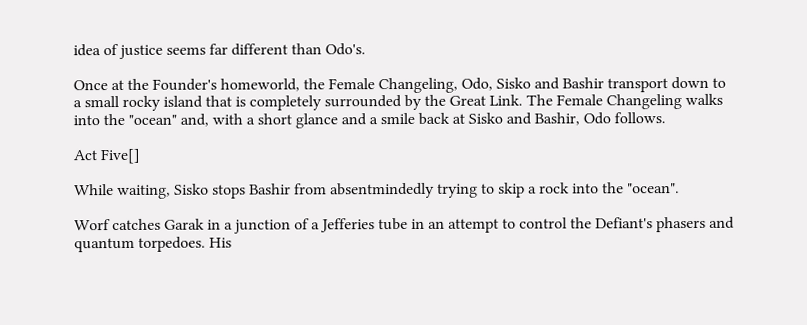idea of justice seems far different than Odo's.

Once at the Founder's homeworld, the Female Changeling, Odo, Sisko and Bashir transport down to a small rocky island that is completely surrounded by the Great Link. The Female Changeling walks into the "ocean" and, with a short glance and a smile back at Sisko and Bashir, Odo follows.

Act Five[]

While waiting, Sisko stops Bashir from absentmindedly trying to skip a rock into the "ocean".

Worf catches Garak in a junction of a Jefferies tube in an attempt to control the Defiant's phasers and quantum torpedoes. His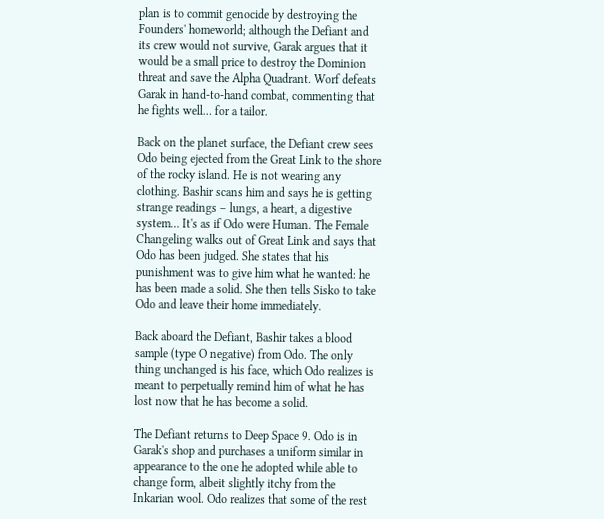plan is to commit genocide by destroying the Founders' homeworld; although the Defiant and its crew would not survive, Garak argues that it would be a small price to destroy the Dominion threat and save the Alpha Quadrant. Worf defeats Garak in hand-to-hand combat, commenting that he fights well… for a tailor.

Back on the planet surface, the Defiant crew sees Odo being ejected from the Great Link to the shore of the rocky island. He is not wearing any clothing. Bashir scans him and says he is getting strange readings – lungs, a heart, a digestive system… It's as if Odo were Human. The Female Changeling walks out of Great Link and says that Odo has been judged. She states that his punishment was to give him what he wanted: he has been made a solid. She then tells Sisko to take Odo and leave their home immediately.

Back aboard the Defiant, Bashir takes a blood sample (type O negative) from Odo. The only thing unchanged is his face, which Odo realizes is meant to perpetually remind him of what he has lost now that he has become a solid.

The Defiant returns to Deep Space 9. Odo is in Garak's shop and purchases a uniform similar in appearance to the one he adopted while able to change form, albeit slightly itchy from the Inkarian wool. Odo realizes that some of the rest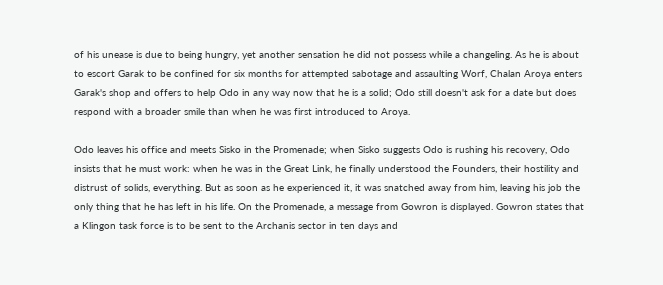of his unease is due to being hungry, yet another sensation he did not possess while a changeling. As he is about to escort Garak to be confined for six months for attempted sabotage and assaulting Worf, Chalan Aroya enters Garak's shop and offers to help Odo in any way now that he is a solid; Odo still doesn't ask for a date but does respond with a broader smile than when he was first introduced to Aroya.

Odo leaves his office and meets Sisko in the Promenade; when Sisko suggests Odo is rushing his recovery, Odo insists that he must work: when he was in the Great Link, he finally understood the Founders, their hostility and distrust of solids, everything. But as soon as he experienced it, it was snatched away from him, leaving his job the only thing that he has left in his life. On the Promenade, a message from Gowron is displayed. Gowron states that a Klingon task force is to be sent to the Archanis sector in ten days and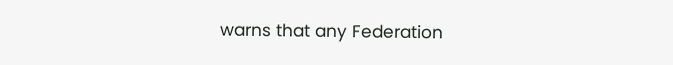warns that any Federation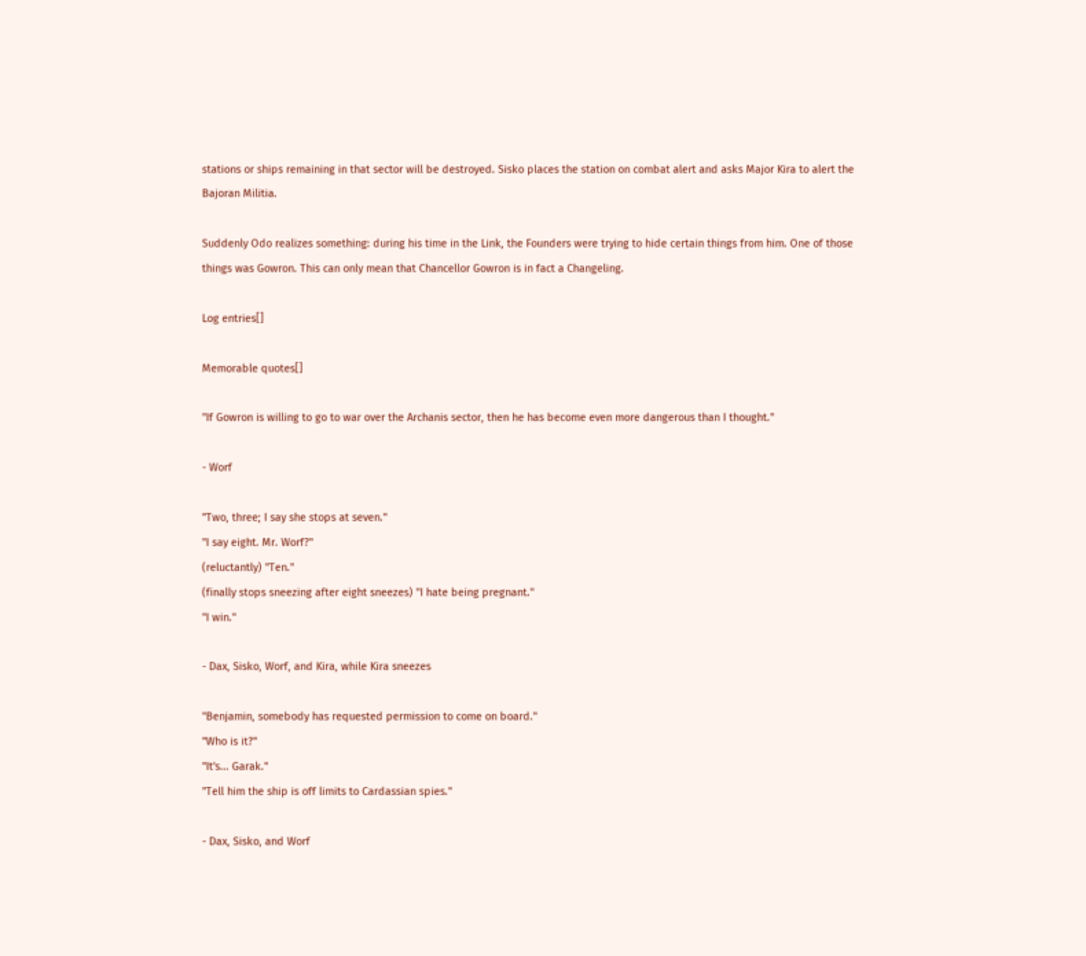stations or ships remaining in that sector will be destroyed. Sisko places the station on combat alert and asks Major Kira to alert the Bajoran Militia.

Suddenly Odo realizes something: during his time in the Link, the Founders were trying to hide certain things from him. One of those things was Gowron. This can only mean that Chancellor Gowron is in fact a Changeling.

Log entries[]

Memorable quotes[]

"If Gowron is willing to go to war over the Archanis sector, then he has become even more dangerous than I thought."

- Worf

"Two, three; I say she stops at seven."
"I say eight. Mr. Worf?"
(reluctantly) "Ten."
(finally stops sneezing after eight sneezes) "I hate being pregnant."
"I win."

- Dax, Sisko, Worf, and Kira, while Kira sneezes

"Benjamin, somebody has requested permission to come on board."
"Who is it?"
"It's... Garak."
"Tell him the ship is off limits to Cardassian spies."

- Dax, Sisko, and Worf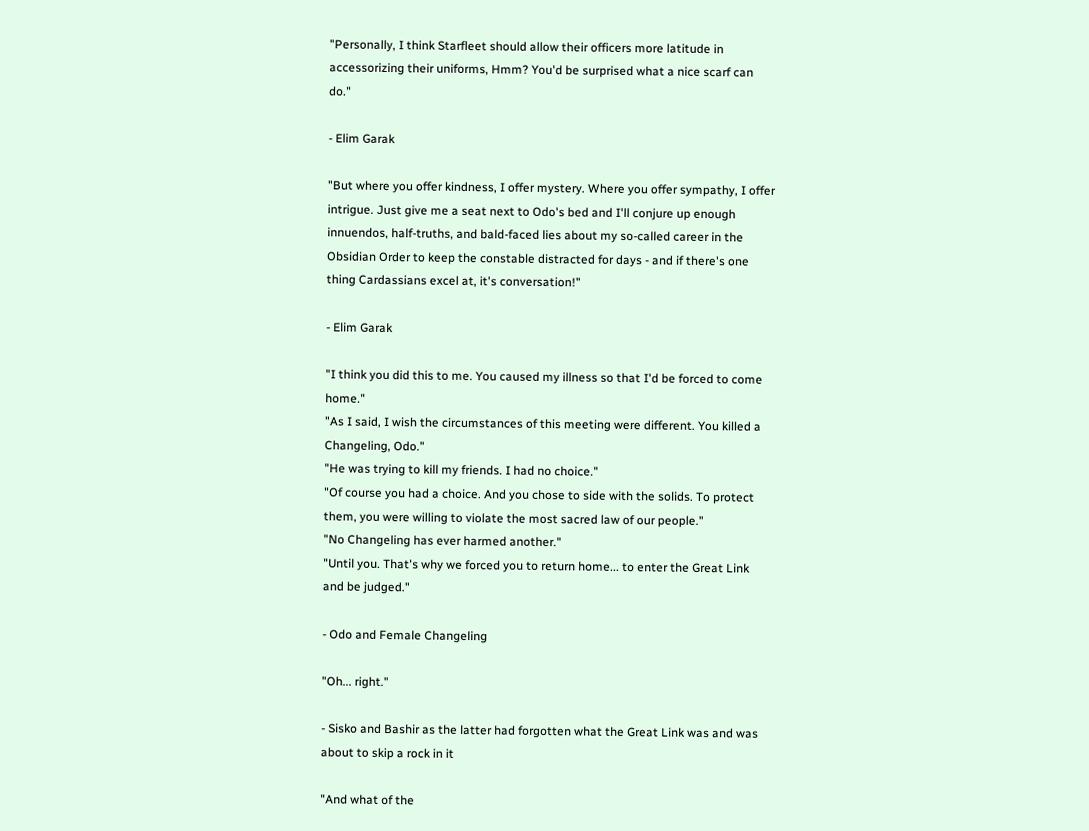"Personally, I think Starfleet should allow their officers more latitude in accessorizing their uniforms, Hmm? You'd be surprised what a nice scarf can do."

- Elim Garak

"But where you offer kindness, I offer mystery. Where you offer sympathy, I offer intrigue. Just give me a seat next to Odo's bed and I'll conjure up enough innuendos, half-truths, and bald-faced lies about my so-called career in the Obsidian Order to keep the constable distracted for days - and if there's one thing Cardassians excel at, it's conversation!"

- Elim Garak

"I think you did this to me. You caused my illness so that I'd be forced to come home."
"As I said, I wish the circumstances of this meeting were different. You killed a Changeling, Odo."
"He was trying to kill my friends. I had no choice."
"Of course you had a choice. And you chose to side with the solids. To protect them, you were willing to violate the most sacred law of our people."
"No Changeling has ever harmed another."
"Until you. That's why we forced you to return home... to enter the Great Link and be judged."

- Odo and Female Changeling

"Oh... right."

- Sisko and Bashir as the latter had forgotten what the Great Link was and was about to skip a rock in it

"And what of the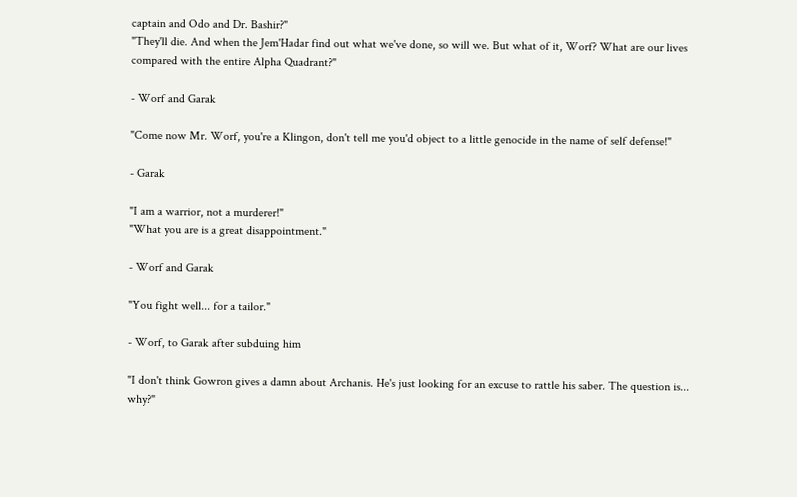captain and Odo and Dr. Bashir?"
"They'll die. And when the Jem'Hadar find out what we've done, so will we. But what of it, Worf? What are our lives compared with the entire Alpha Quadrant?"

- Worf and Garak

"Come now Mr. Worf, you're a Klingon, don't tell me you'd object to a little genocide in the name of self defense!"

- Garak

"I am a warrior, not a murderer!"
"What you are is a great disappointment."

- Worf and Garak

"You fight well... for a tailor."

- Worf, to Garak after subduing him

"I don't think Gowron gives a damn about Archanis. He's just looking for an excuse to rattle his saber. The question is... why?"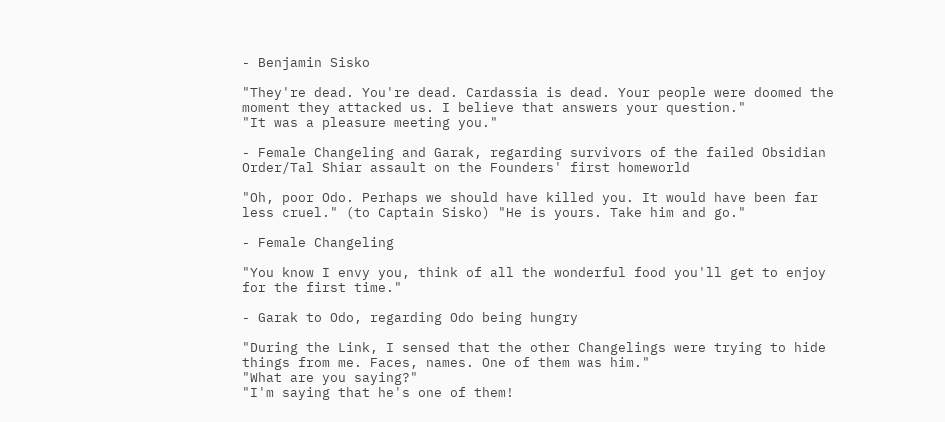- Benjamin Sisko

"They're dead. You're dead. Cardassia is dead. Your people were doomed the moment they attacked us. I believe that answers your question."
"It was a pleasure meeting you."

- Female Changeling and Garak, regarding survivors of the failed Obsidian Order/Tal Shiar assault on the Founders' first homeworld

"Oh, poor Odo. Perhaps we should have killed you. It would have been far less cruel." (to Captain Sisko) "He is yours. Take him and go."

- Female Changeling

"You know I envy you, think of all the wonderful food you'll get to enjoy for the first time."

- Garak to Odo, regarding Odo being hungry

"During the Link, I sensed that the other Changelings were trying to hide things from me. Faces, names. One of them was him."
"What are you saying?"
"I'm saying that he's one of them!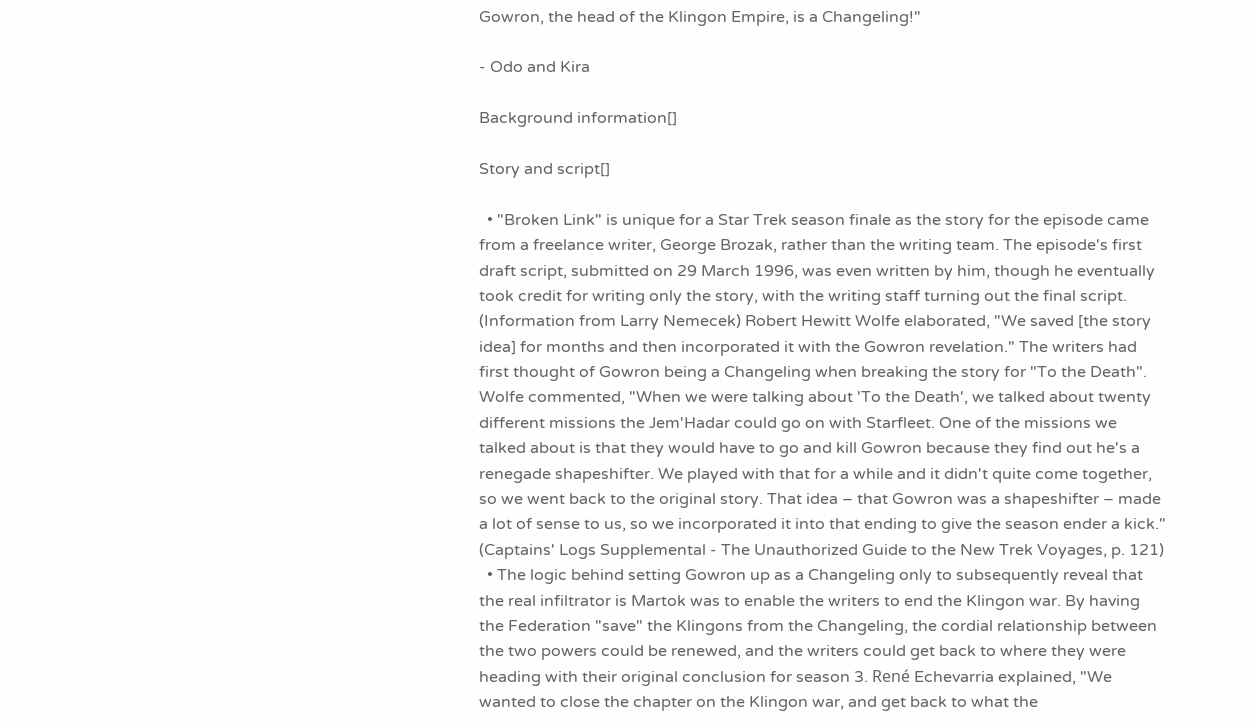Gowron, the head of the Klingon Empire, is a Changeling!"

- Odo and Kira

Background information[]

Story and script[]

  • "Broken Link" is unique for a Star Trek season finale as the story for the episode came from a freelance writer, George Brozak, rather than the writing team. The episode's first draft script, submitted on 29 March 1996, was even written by him, though he eventually took credit for writing only the story, with the writing staff turning out the final script. (Information from Larry Nemecek) Robert Hewitt Wolfe elaborated, "We saved [the story idea] for months and then incorporated it with the Gowron revelation." The writers had first thought of Gowron being a Changeling when breaking the story for "To the Death". Wolfe commented, "When we were talking about 'To the Death', we talked about twenty different missions the Jem'Hadar could go on with Starfleet. One of the missions we talked about is that they would have to go and kill Gowron because they find out he's a renegade shapeshifter. We played with that for a while and it didn't quite come together, so we went back to the original story. That idea – that Gowron was a shapeshifter – made a lot of sense to us, so we incorporated it into that ending to give the season ender a kick." (Captains' Logs Supplemental - The Unauthorized Guide to the New Trek Voyages, p. 121)
  • The logic behind setting Gowron up as a Changeling only to subsequently reveal that the real infiltrator is Martok was to enable the writers to end the Klingon war. By having the Federation "save" the Klingons from the Changeling, the cordial relationship between the two powers could be renewed, and the writers could get back to where they were heading with their original conclusion for season 3. René Echevarria explained, "We wanted to close the chapter on the Klingon war, and get back to what the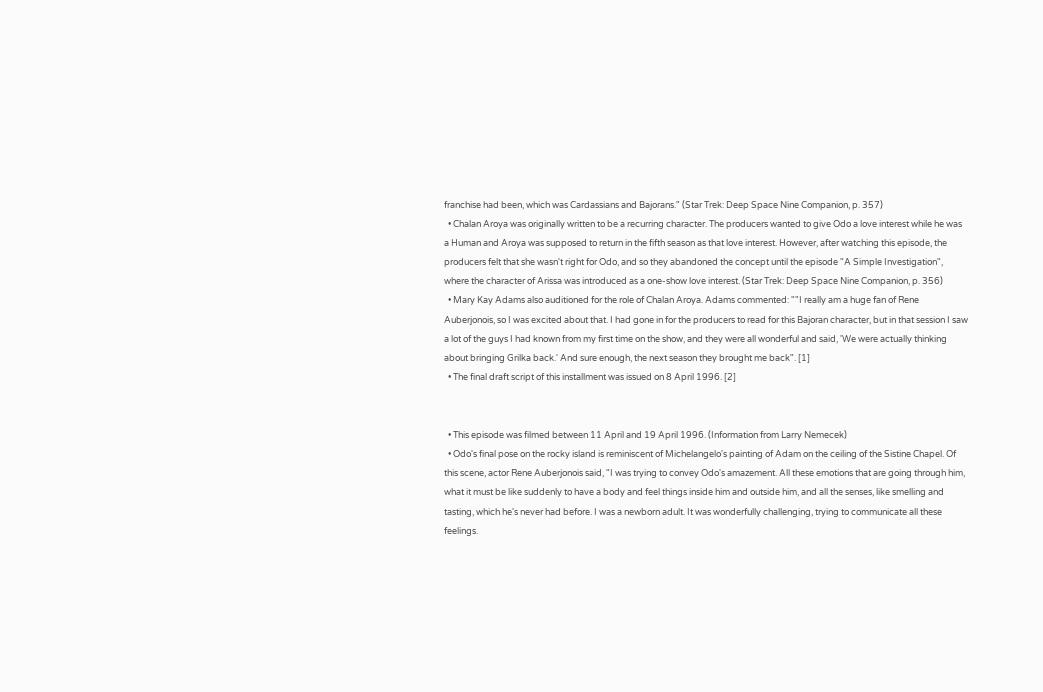franchise had been, which was Cardassians and Bajorans." (Star Trek: Deep Space Nine Companion, p. 357)
  • Chalan Aroya was originally written to be a recurring character. The producers wanted to give Odo a love interest while he was a Human and Aroya was supposed to return in the fifth season as that love interest. However, after watching this episode, the producers felt that she wasn't right for Odo, and so they abandoned the concept until the episode "A Simple Investigation", where the character of Arissa was introduced as a one-show love interest. (Star Trek: Deep Space Nine Companion, p. 356)
  • Mary Kay Adams also auditioned for the role of Chalan Aroya. Adams commented: ""I really am a huge fan of Rene Auberjonois, so I was excited about that. I had gone in for the producers to read for this Bajoran character, but in that session I saw a lot of the guys I had known from my first time on the show, and they were all wonderful and said, 'We were actually thinking about bringing Grilka back.' And sure enough, the next season they brought me back". [1]
  • The final draft script of this installment was issued on 8 April 1996. [2]


  • This episode was filmed between 11 April and 19 April 1996. (Information from Larry Nemecek)
  • Odo's final pose on the rocky island is reminiscent of Michelangelo's painting of Adam on the ceiling of the Sistine Chapel. Of this scene, actor Rene Auberjonois said, "I was trying to convey Odo's amazement. All these emotions that are going through him, what it must be like suddenly to have a body and feel things inside him and outside him, and all the senses, like smelling and tasting, which he's never had before. I was a newborn adult. It was wonderfully challenging, trying to communicate all these feelings.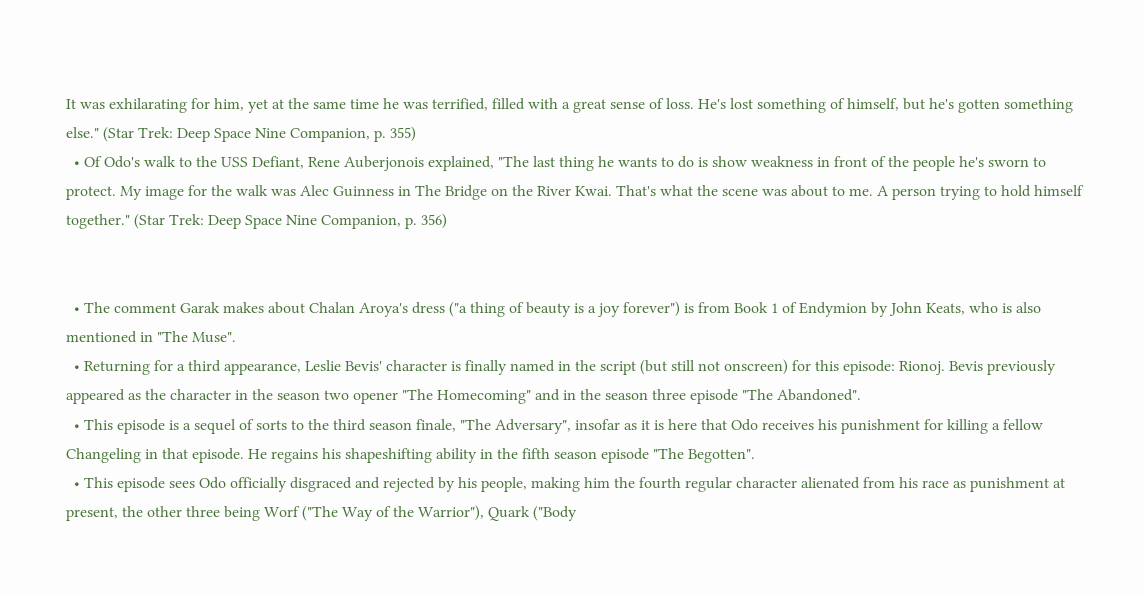It was exhilarating for him, yet at the same time he was terrified, filled with a great sense of loss. He's lost something of himself, but he's gotten something else." (Star Trek: Deep Space Nine Companion, p. 355)
  • Of Odo's walk to the USS Defiant, Rene Auberjonois explained, "The last thing he wants to do is show weakness in front of the people he's sworn to protect. My image for the walk was Alec Guinness in The Bridge on the River Kwai. That's what the scene was about to me. A person trying to hold himself together." (Star Trek: Deep Space Nine Companion, p. 356)


  • The comment Garak makes about Chalan Aroya's dress ("a thing of beauty is a joy forever") is from Book 1 of Endymion by John Keats, who is also mentioned in "The Muse".
  • Returning for a third appearance, Leslie Bevis' character is finally named in the script (but still not onscreen) for this episode: Rionoj. Bevis previously appeared as the character in the season two opener "The Homecoming" and in the season three episode "The Abandoned".
  • This episode is a sequel of sorts to the third season finale, "The Adversary", insofar as it is here that Odo receives his punishment for killing a fellow Changeling in that episode. He regains his shapeshifting ability in the fifth season episode "The Begotten".
  • This episode sees Odo officially disgraced and rejected by his people, making him the fourth regular character alienated from his race as punishment at present, the other three being Worf ("The Way of the Warrior"), Quark ("Body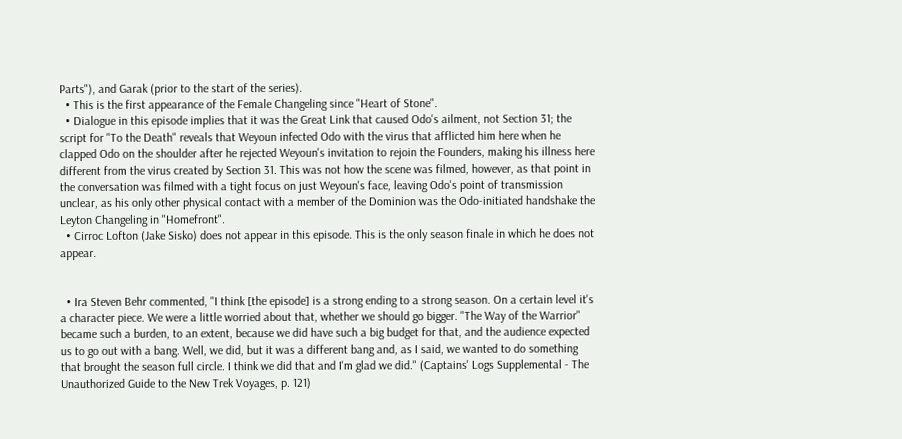Parts"), and Garak (prior to the start of the series).
  • This is the first appearance of the Female Changeling since "Heart of Stone".
  • Dialogue in this episode implies that it was the Great Link that caused Odo's ailment, not Section 31; the script for "To the Death" reveals that Weyoun infected Odo with the virus that afflicted him here when he clapped Odo on the shoulder after he rejected Weyoun's invitation to rejoin the Founders, making his illness here different from the virus created by Section 31. This was not how the scene was filmed, however, as that point in the conversation was filmed with a tight focus on just Weyoun's face, leaving Odo's point of transmission unclear, as his only other physical contact with a member of the Dominion was the Odo-initiated handshake the Leyton Changeling in "Homefront".
  • Cirroc Lofton (Jake Sisko) does not appear in this episode. This is the only season finale in which he does not appear.


  • Ira Steven Behr commented, "I think [the episode] is a strong ending to a strong season. On a certain level it's a character piece. We were a little worried about that, whether we should go bigger. "The Way of the Warrior" became such a burden, to an extent, because we did have such a big budget for that, and the audience expected us to go out with a bang. Well, we did, but it was a different bang and, as I said, we wanted to do something that brought the season full circle. I think we did that and I'm glad we did." (Captains' Logs Supplemental - The Unauthorized Guide to the New Trek Voyages, p. 121)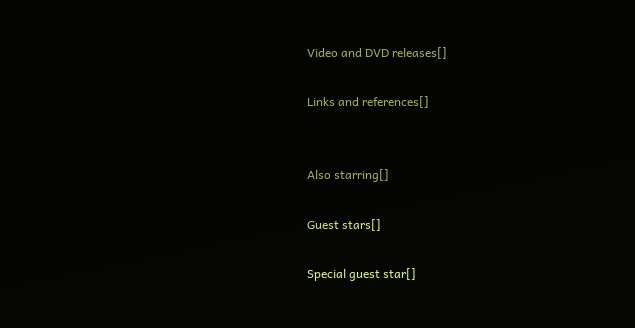Video and DVD releases[]

Links and references[]


Also starring[]

Guest stars[]

Special guest star[]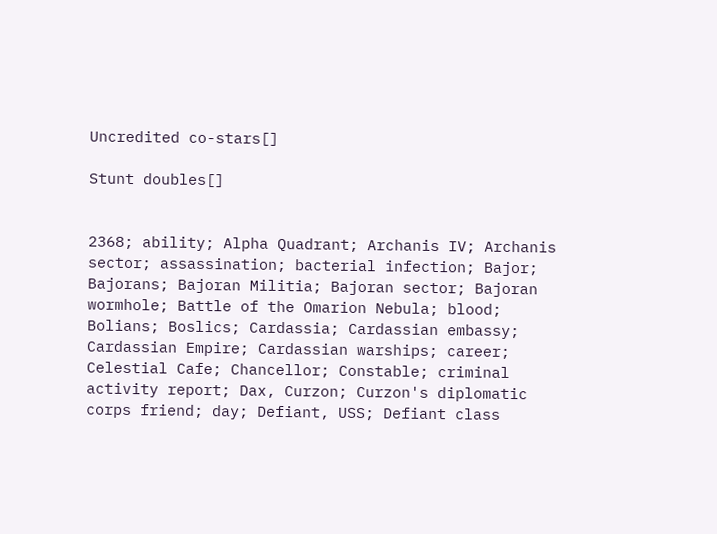Uncredited co-stars[]

Stunt doubles[]


2368; ability; Alpha Quadrant; Archanis IV; Archanis sector; assassination; bacterial infection; Bajor; Bajorans; Bajoran Militia; Bajoran sector; Bajoran wormhole; Battle of the Omarion Nebula; blood; Bolians; Boslics; Cardassia; Cardassian embassy; Cardassian Empire; Cardassian warships; career; Celestial Cafe; Chancellor; Constable; criminal activity report; Dax, Curzon; Curzon's diplomatic corps friend; day; Defiant, USS; Defiant class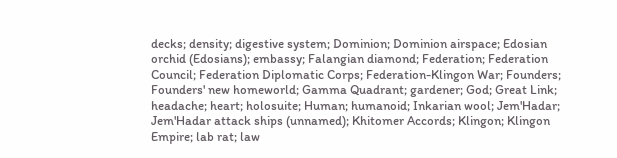decks; density; digestive system; Dominion; Dominion airspace; Edosian orchid (Edosians); embassy; Falangian diamond; Federation; Federation Council; Federation Diplomatic Corps; Federation-Klingon War; Founders; Founders' new homeworld; Gamma Quadrant; gardener; God; Great Link; headache; heart; holosuite; Human; humanoid; Inkarian wool; Jem'Hadar; Jem'Hadar attack ships (unnamed); Khitomer Accords; Klingon; Klingon Empire; lab rat; law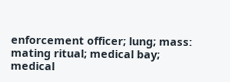enforcement officer; lung; mass: mating ritual; medical bay; medical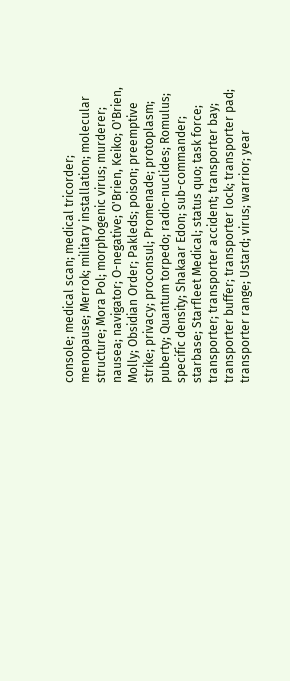console; medical scan; medical tricorder; menopause; Merrok; military installation; molecular structure; Mora Pol; morphogenic virus; murderer; nausea; navigator; O-negative; O'Brien, Keiko; O'Brien, Molly; Obsidian Order; Pakleds; poison; preemptive strike; privacy; proconsul; Promenade; protoplasm; puberty; Quantum torpedo; radio-nuclides; Romulus; specific density; Shakaar Edon; sub-commander; starbase; Starfleet Medical; status quo; task force; transporter; transporter accident; transporter bay; transporter buffer; transporter lock; transporter pad; transporter range; Ustard; virus; warrior; year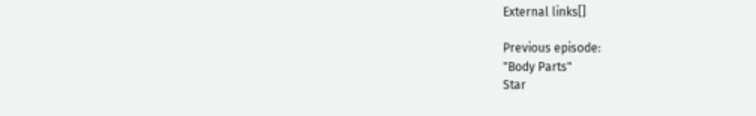External links[]

Previous episode:
"Body Parts"
Star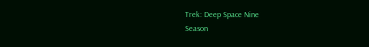Trek: Deep Space Nine
Season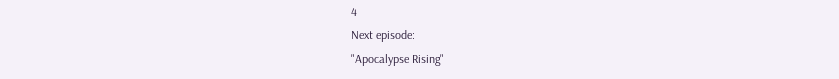4
Next episode:
"Apocalypse Rising"